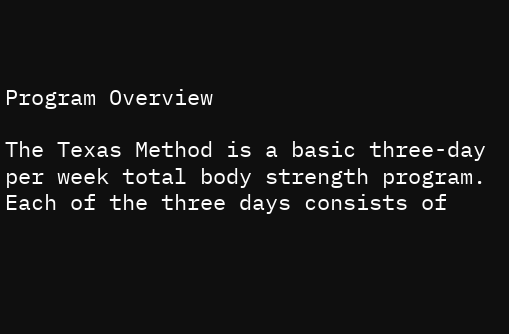Program Overview

The Texas Method is a basic three-day per week total body strength program. Each of the three days consists of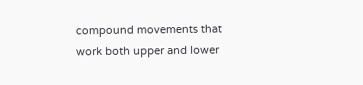compound movements that work both upper and lower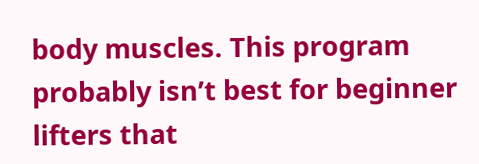body muscles. This program probably isn’t best for beginner lifters that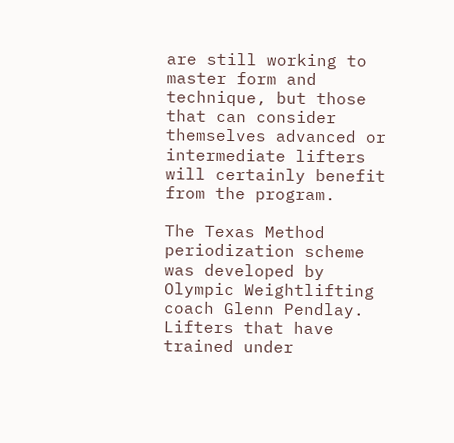are still working to master form and technique, but those that can consider themselves advanced or intermediate lifters will certainly benefit from the program.

The Texas Method periodization scheme was developed by Olympic Weightlifting coach Glenn Pendlay. Lifters that have trained under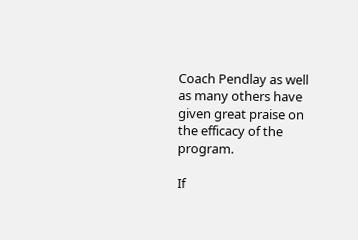Coach Pendlay as well as many others have given great praise on the efficacy of the program.

If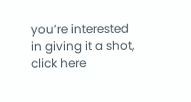you’re interested in giving it a shot, click here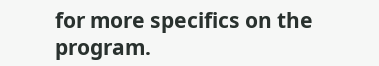for more specifics on the program.